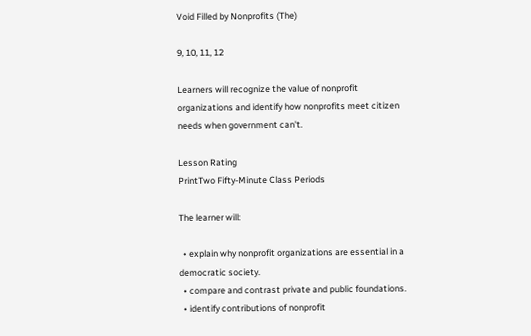Void Filled by Nonprofits (The)

9, 10, 11, 12

Learners will recognize the value of nonprofit organizations and identify how nonprofits meet citizen needs when government can't.

Lesson Rating
PrintTwo Fifty-Minute Class Periods

The learner will:

  • explain why nonprofit organizations are essential in a democratic society.
  • compare and contrast private and public foundations.
  • identify contributions of nonprofit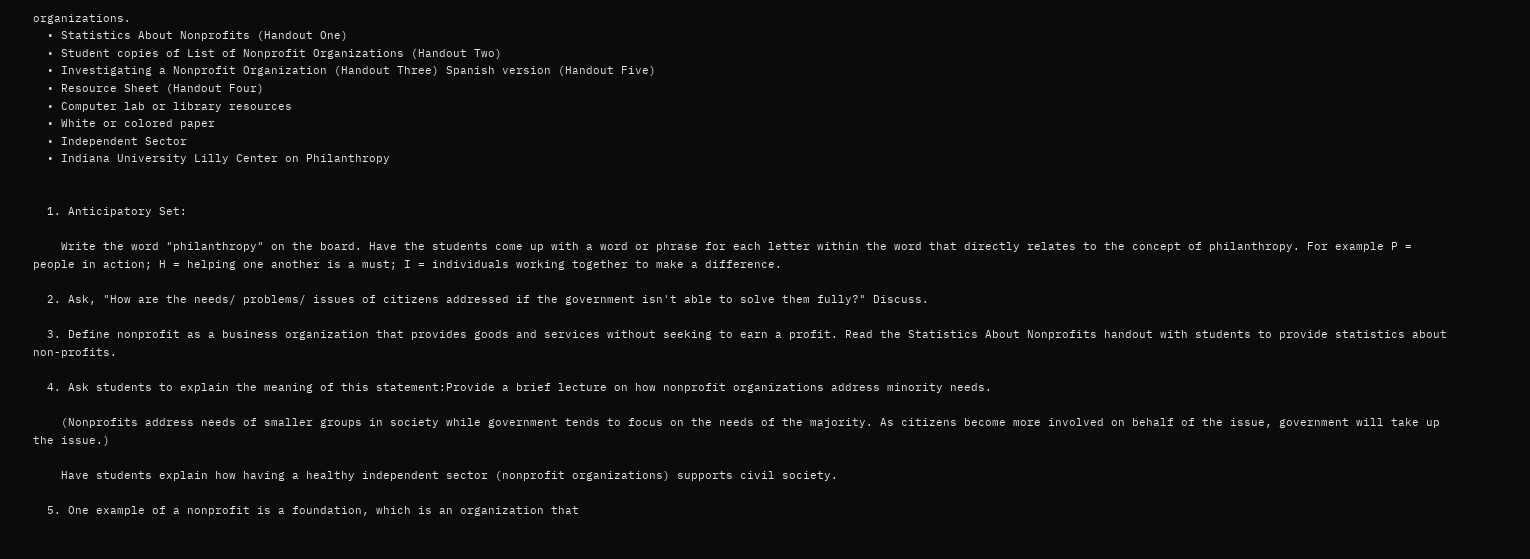organizations.
  • Statistics About Nonprofits (Handout One)
  • Student copies of List of Nonprofit Organizations (Handout Two)
  • Investigating a Nonprofit Organization (Handout Three) Spanish version (Handout Five)
  • Resource Sheet (Handout Four)
  • Computer lab or library resources
  • White or colored paper
  • Independent Sector
  • Indiana University Lilly Center on Philanthropy


  1. Anticipatory Set:

    Write the word "philanthropy" on the board. Have the students come up with a word or phrase for each letter within the word that directly relates to the concept of philanthropy. For example P = people in action; H = helping one another is a must; I = individuals working together to make a difference.

  2. Ask, "How are the needs/ problems/ issues of citizens addressed if the government isn't able to solve them fully?" Discuss.

  3. Define nonprofit as a business organization that provides goods and services without seeking to earn a profit. Read the Statistics About Nonprofits handout with students to provide statistics about non-profits.

  4. Ask students to explain the meaning of this statement:Provide a brief lecture on how nonprofit organizations address minority needs.

    (Nonprofits address needs of smaller groups in society while government tends to focus on the needs of the majority. As citizens become more involved on behalf of the issue, government will take up the issue.)

    Have students explain how having a healthy independent sector (nonprofit organizations) supports civil society.

  5. One example of a nonprofit is a foundation, which is an organization that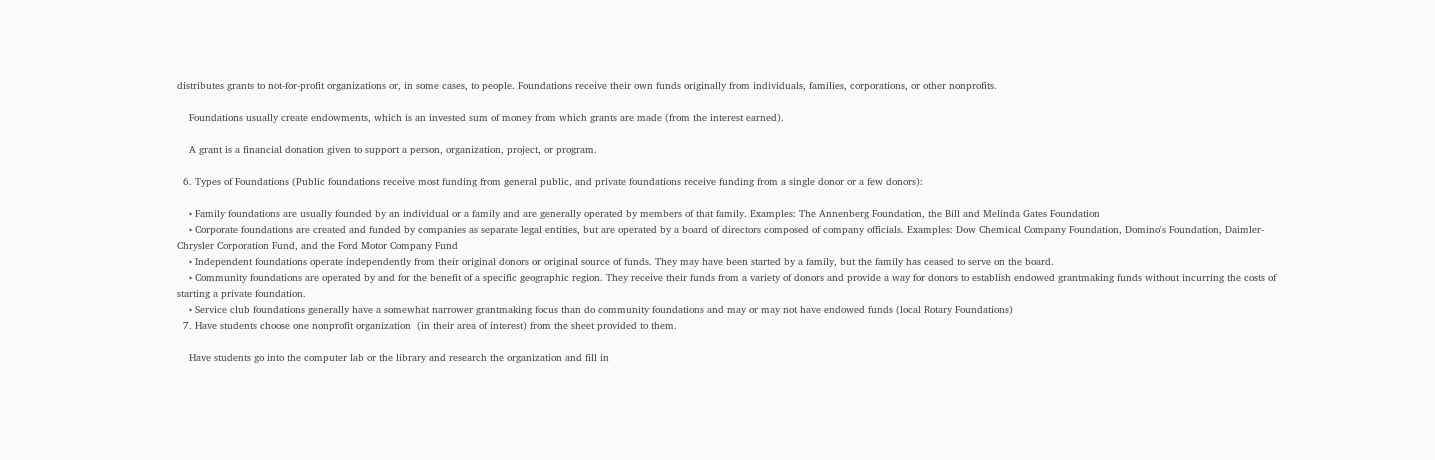distributes grants to not-for-profit organizations or, in some cases, to people. Foundations receive their own funds originally from individuals, families, corporations, or other nonprofits.

    Foundations usually create endowments, which is an invested sum of money from which grants are made (from the interest earned).

    A grant is a financial donation given to support a person, organization, project, or program.

  6. Types of Foundations (Public foundations receive most funding from general public, and private foundations receive funding from a single donor or a few donors):

    • Family foundations are usually founded by an individual or a family and are generally operated by members of that family. Examples: The Annenberg Foundation, the Bill and Melinda Gates Foundation
    • Corporate foundations are created and funded by companies as separate legal entities, but are operated by a board of directors composed of company officials. Examples: Dow Chemical Company Foundation, Domino's Foundation, Daimler-Chrysler Corporation Fund, and the Ford Motor Company Fund
    • Independent foundations operate independently from their original donors or original source of funds. They may have been started by a family, but the family has ceased to serve on the board.
    • Community foundations are operated by and for the benefit of a specific geographic region. They receive their funds from a variety of donors and provide a way for donors to establish endowed grantmaking funds without incurring the costs of starting a private foundation.
    • Service club foundations generally have a somewhat narrower grantmaking focus than do community foundations and may or may not have endowed funds (local Rotary Foundations)
  7. Have students choose one nonprofit organization  (in their area of interest) from the sheet provided to them.

    Have students go into the computer lab or the library and research the organization and fill in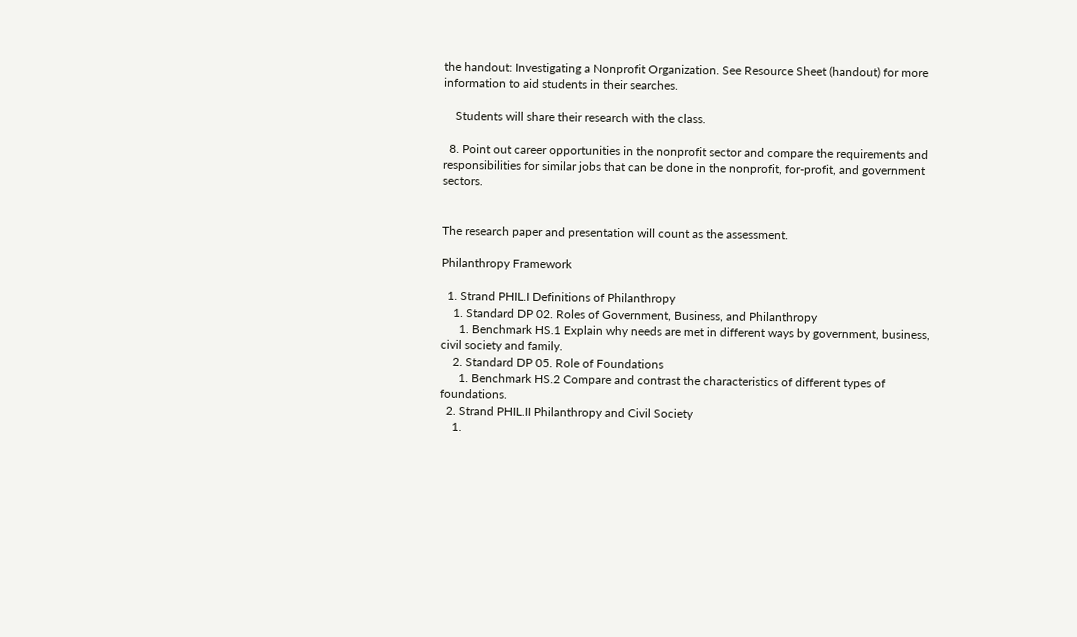the handout: Investigating a Nonprofit Organization. See Resource Sheet (handout) for more information to aid students in their searches.

    Students will share their research with the class.

  8. Point out career opportunities in the nonprofit sector and compare the requirements and responsibilities for similar jobs that can be done in the nonprofit, for-profit, and government sectors.


The research paper and presentation will count as the assessment.

Philanthropy Framework

  1. Strand PHIL.I Definitions of Philanthropy
    1. Standard DP 02. Roles of Government, Business, and Philanthropy
      1. Benchmark HS.1 Explain why needs are met in different ways by government, business, civil society and family.
    2. Standard DP 05. Role of Foundations
      1. Benchmark HS.2 Compare and contrast the characteristics of different types of foundations.
  2. Strand PHIL.II Philanthropy and Civil Society
    1.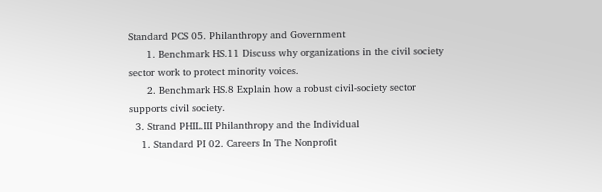Standard PCS 05. Philanthropy and Government
      1. Benchmark HS.11 Discuss why organizations in the civil society sector work to protect minority voices.
      2. Benchmark HS.8 Explain how a robust civil-society sector supports civil society.
  3. Strand PHIL.III Philanthropy and the Individual
    1. Standard PI 02. Careers In The Nonprofit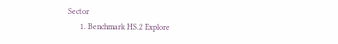Sector
      1. Benchmark HS.2 Explore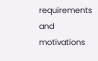requirements and motivations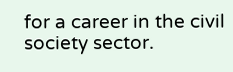for a career in the civil society sector.